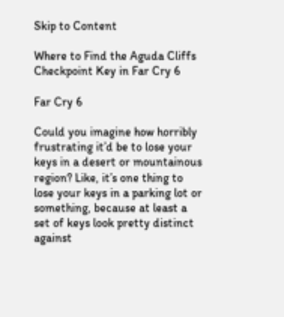Skip to Content

Where to Find the Aguda Cliffs Checkpoint Key in Far Cry 6

Far Cry 6

Could you imagine how horribly frustrating it’d be to lose your keys in a desert or mountainous region? Like, it’s one thing to lose your keys in a parking lot or something, because at least a set of keys look pretty distinct against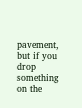pavement, but if you drop something on the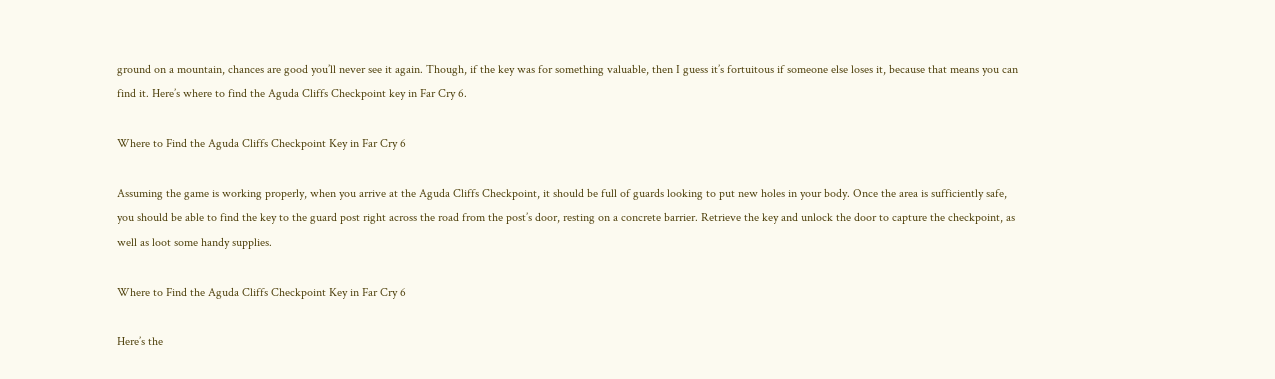ground on a mountain, chances are good you’ll never see it again. Though, if the key was for something valuable, then I guess it’s fortuitous if someone else loses it, because that means you can find it. Here’s where to find the Aguda Cliffs Checkpoint key in Far Cry 6.

Where to Find the Aguda Cliffs Checkpoint Key in Far Cry 6

Assuming the game is working properly, when you arrive at the Aguda Cliffs Checkpoint, it should be full of guards looking to put new holes in your body. Once the area is sufficiently safe, you should be able to find the key to the guard post right across the road from the post’s door, resting on a concrete barrier. Retrieve the key and unlock the door to capture the checkpoint, as well as loot some handy supplies.

Where to Find the Aguda Cliffs Checkpoint Key in Far Cry 6

Here’s the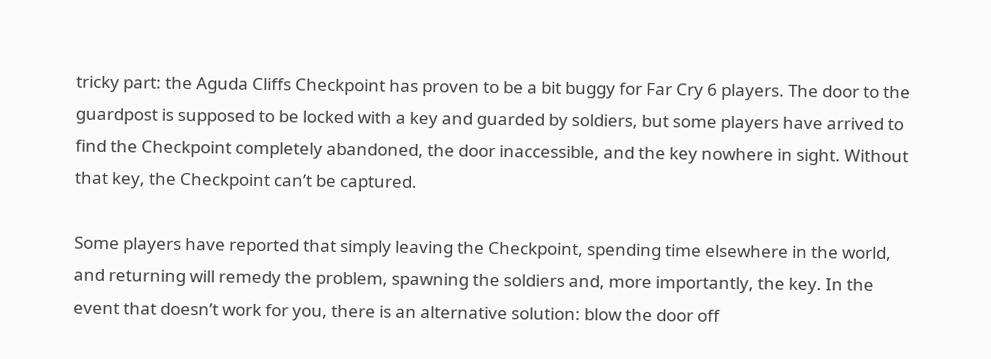tricky part: the Aguda Cliffs Checkpoint has proven to be a bit buggy for Far Cry 6 players. The door to the guardpost is supposed to be locked with a key and guarded by soldiers, but some players have arrived to find the Checkpoint completely abandoned, the door inaccessible, and the key nowhere in sight. Without that key, the Checkpoint can’t be captured.

Some players have reported that simply leaving the Checkpoint, spending time elsewhere in the world, and returning will remedy the problem, spawning the soldiers and, more importantly, the key. In the event that doesn’t work for you, there is an alternative solution: blow the door off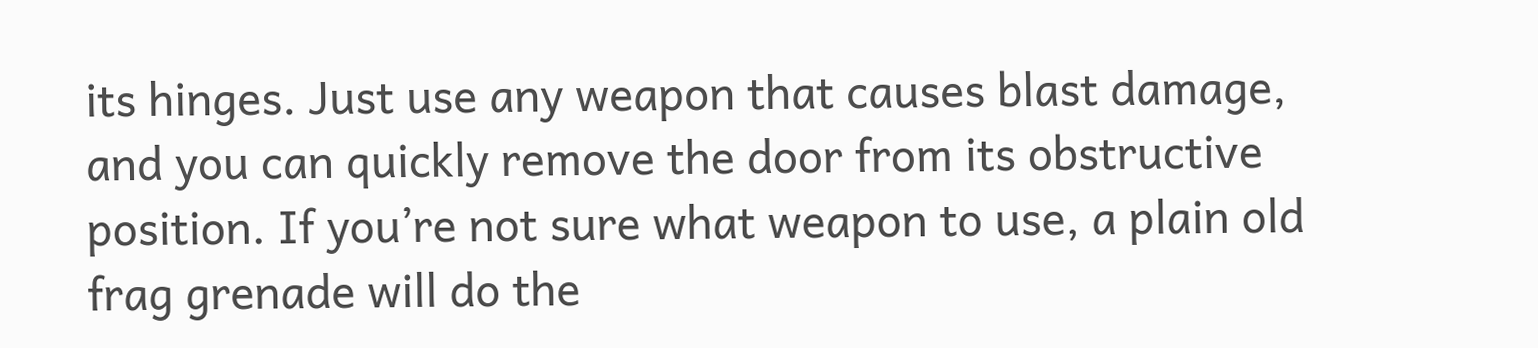its hinges. Just use any weapon that causes blast damage, and you can quickly remove the door from its obstructive position. If you’re not sure what weapon to use, a plain old frag grenade will do the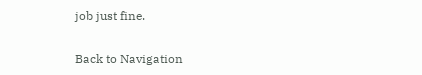job just fine.

Back to Navigation